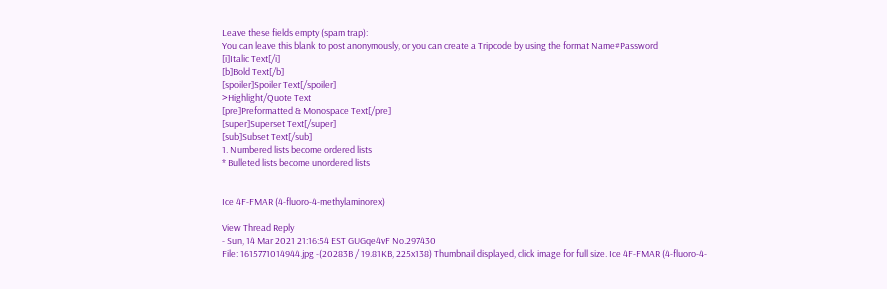Leave these fields empty (spam trap):
You can leave this blank to post anonymously, or you can create a Tripcode by using the format Name#Password
[i]Italic Text[/i]
[b]Bold Text[/b]
[spoiler]Spoiler Text[/spoiler]
>Highlight/Quote Text
[pre]Preformatted & Monospace Text[/pre]
[super]Superset Text[/super]
[sub]Subset Text[/sub]
1. Numbered lists become ordered lists
* Bulleted lists become unordered lists


Ice 4F-FMAR (4-fluoro-4-methylaminorex)

View Thread Reply
- Sun, 14 Mar 2021 21:16:54 EST GUGqe4vF No.297430
File: 1615771014944.jpg -(20283B / 19.81KB, 225x138) Thumbnail displayed, click image for full size. Ice 4F-FMAR (4-fluoro-4-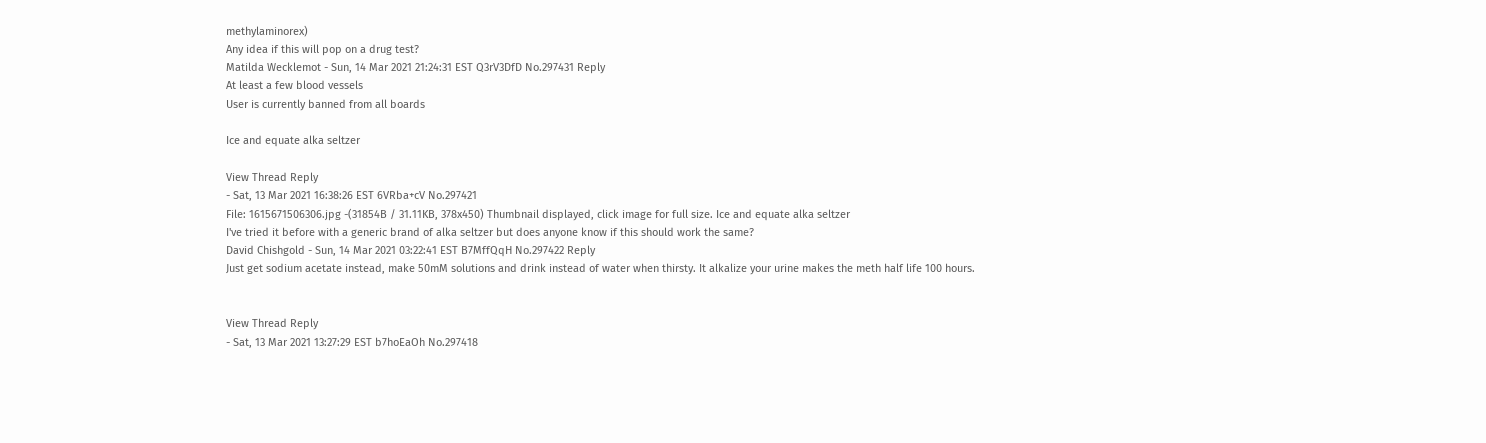methylaminorex)
Any idea if this will pop on a drug test?
Matilda Wecklemot - Sun, 14 Mar 2021 21:24:31 EST Q3rV3DfD No.297431 Reply
At least a few blood vessels
User is currently banned from all boards

Ice and equate alka seltzer

View Thread Reply
- Sat, 13 Mar 2021 16:38:26 EST 6VRba+cV No.297421
File: 1615671506306.jpg -(31854B / 31.11KB, 378x450) Thumbnail displayed, click image for full size. Ice and equate alka seltzer
I've tried it before with a generic brand of alka seltzer but does anyone know if this should work the same?
David Chishgold - Sun, 14 Mar 2021 03:22:41 EST B7MffQqH No.297422 Reply
Just get sodium acetate instead, make 50mM solutions and drink instead of water when thirsty. It alkalize your urine makes the meth half life 100 hours.


View Thread Reply
- Sat, 13 Mar 2021 13:27:29 EST b7hoEaOh No.297418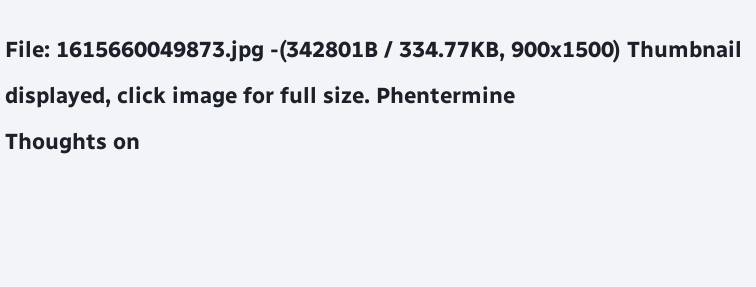File: 1615660049873.jpg -(342801B / 334.77KB, 900x1500) Thumbnail displayed, click image for full size. Phentermine
Thoughts on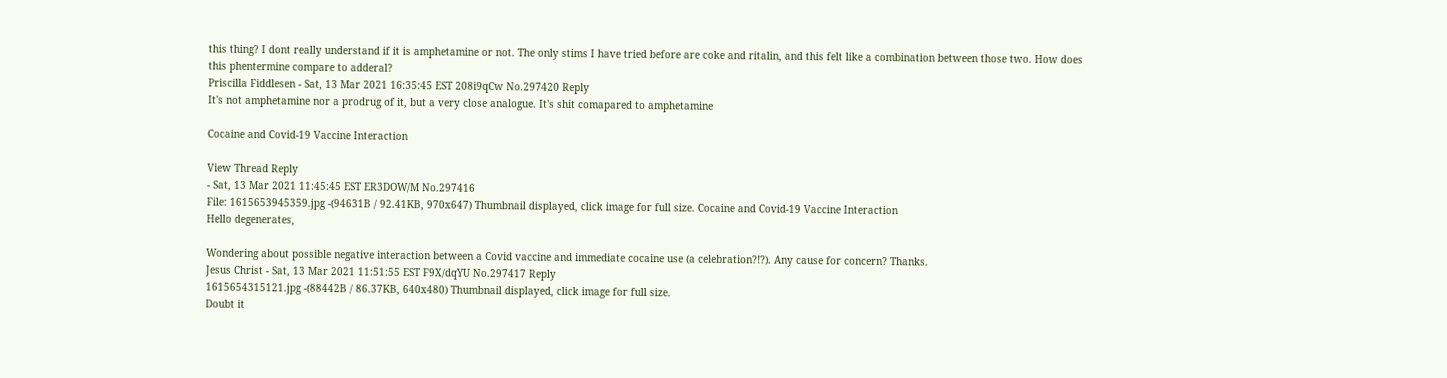this thing? I dont really understand if it is amphetamine or not. The only stims I have tried before are coke and ritalin, and this felt like a combination between those two. How does this phentermine compare to adderal?
Priscilla Fiddlesen - Sat, 13 Mar 2021 16:35:45 EST 208i9qCw No.297420 Reply
It's not amphetamine nor a prodrug of it, but a very close analogue. It's shit comapared to amphetamine

Cocaine and Covid-19 Vaccine Interaction

View Thread Reply
- Sat, 13 Mar 2021 11:45:45 EST ER3DOW/M No.297416
File: 1615653945359.jpg -(94631B / 92.41KB, 970x647) Thumbnail displayed, click image for full size. Cocaine and Covid-19 Vaccine Interaction
Hello degenerates,

Wondering about possible negative interaction between a Covid vaccine and immediate cocaine use (a celebration?!?). Any cause for concern? Thanks.
Jesus Christ - Sat, 13 Mar 2021 11:51:55 EST F9X/dqYU No.297417 Reply
1615654315121.jpg -(88442B / 86.37KB, 640x480) Thumbnail displayed, click image for full size.
Doubt it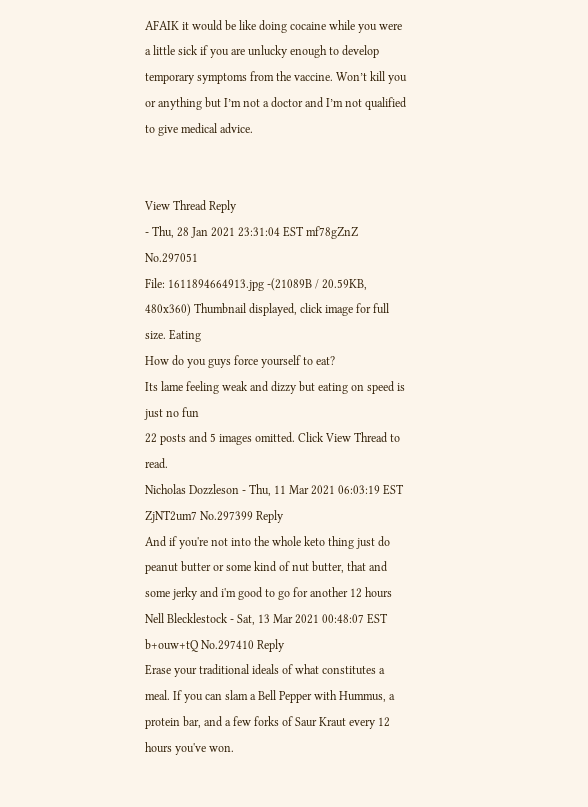AFAIK it would be like doing cocaine while you were a little sick if you are unlucky enough to develop temporary symptoms from the vaccine. Won’t kill you or anything but I’m not a doctor and I’m not qualified to give medical advice.


View Thread Reply
- Thu, 28 Jan 2021 23:31:04 EST mf78gZnZ No.297051
File: 1611894664913.jpg -(21089B / 20.59KB, 480x360) Thumbnail displayed, click image for full size. Eating
How do you guys force yourself to eat?
Its lame feeling weak and dizzy but eating on speed is just no fun
22 posts and 5 images omitted. Click View Thread to read.
Nicholas Dozzleson - Thu, 11 Mar 2021 06:03:19 EST ZjNT2um7 No.297399 Reply
And if you're not into the whole keto thing just do peanut butter or some kind of nut butter, that and some jerky and i'm good to go for another 12 hours
Nell Blecklestock - Sat, 13 Mar 2021 00:48:07 EST b+ouw+tQ No.297410 Reply
Erase your traditional ideals of what constitutes a meal. If you can slam a Bell Pepper with Hummus, a protein bar, and a few forks of Saur Kraut every 12 hours you've won.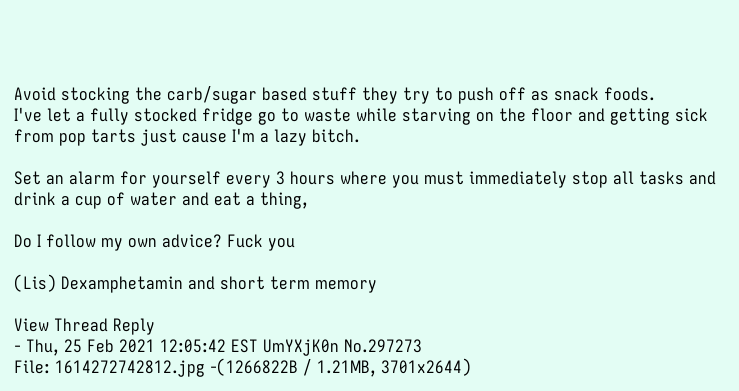Avoid stocking the carb/sugar based stuff they try to push off as snack foods.
I've let a fully stocked fridge go to waste while starving on the floor and getting sick from pop tarts just cause I'm a lazy bitch.

Set an alarm for yourself every 3 hours where you must immediately stop all tasks and drink a cup of water and eat a thing,

Do I follow my own advice? Fuck you

(Lis) Dexamphetamin and short term memory

View Thread Reply
- Thu, 25 Feb 2021 12:05:42 EST UmYXjK0n No.297273
File: 1614272742812.jpg -(1266822B / 1.21MB, 3701x2644)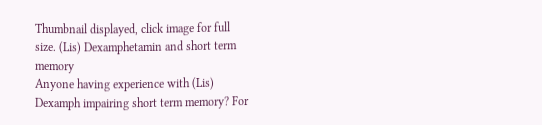Thumbnail displayed, click image for full size. (Lis) Dexamphetamin and short term memory
Anyone having experience with (Lis) Dexamph impairing short term memory? For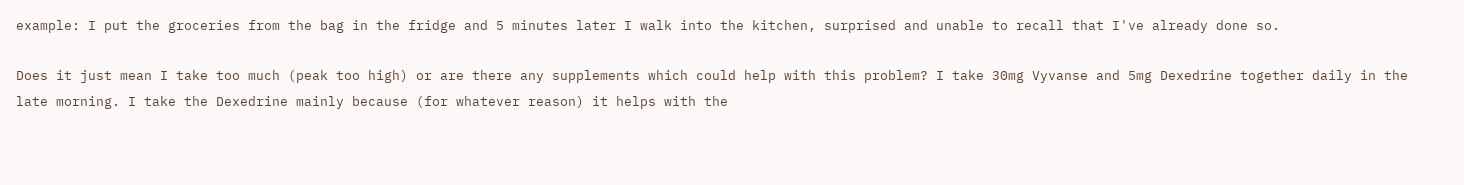example: I put the groceries from the bag in the fridge and 5 minutes later I walk into the kitchen, surprised and unable to recall that I've already done so.

Does it just mean I take too much (peak too high) or are there any supplements which could help with this problem? I take 30mg Vyvanse and 5mg Dexedrine together daily in the late morning. I take the Dexedrine mainly because (for whatever reason) it helps with the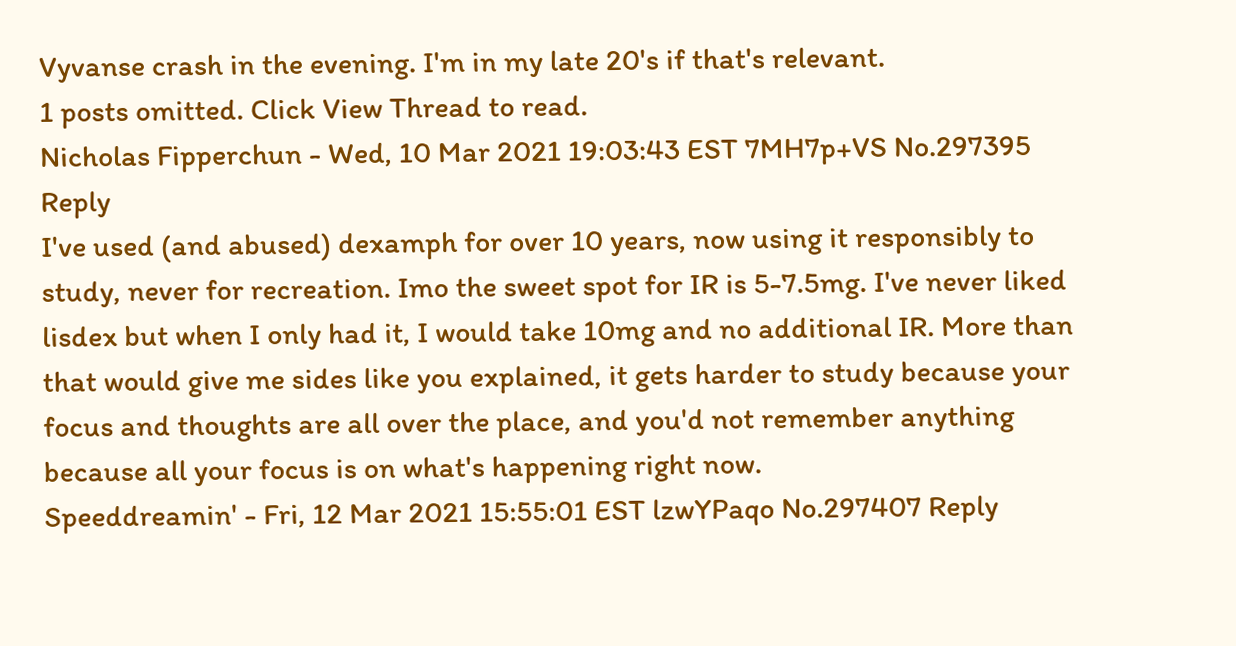Vyvanse crash in the evening. I'm in my late 20's if that's relevant.
1 posts omitted. Click View Thread to read.
Nicholas Fipperchun - Wed, 10 Mar 2021 19:03:43 EST 7MH7p+VS No.297395 Reply
I've used (and abused) dexamph for over 10 years, now using it responsibly to study, never for recreation. Imo the sweet spot for IR is 5-7.5mg. I've never liked lisdex but when I only had it, I would take 10mg and no additional IR. More than that would give me sides like you explained, it gets harder to study because your focus and thoughts are all over the place, and you'd not remember anything because all your focus is on what's happening right now.
Speeddreamin' - Fri, 12 Mar 2021 15:55:01 EST lzwYPaqo No.297407 Reply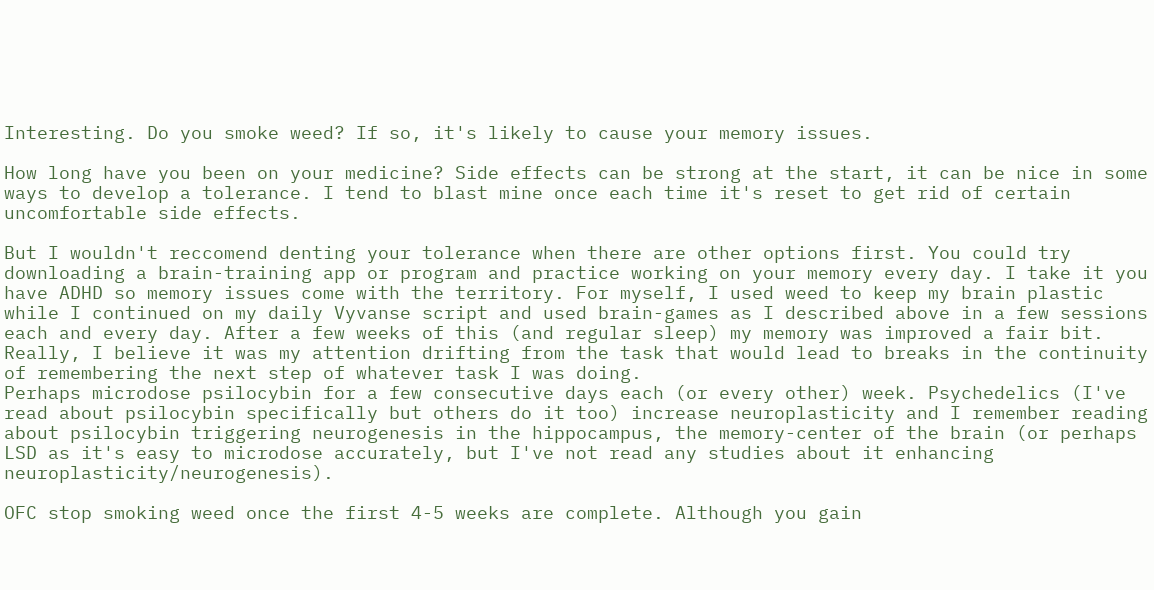Interesting. Do you smoke weed? If so, it's likely to cause your memory issues.

How long have you been on your medicine? Side effects can be strong at the start, it can be nice in some ways to develop a tolerance. I tend to blast mine once each time it's reset to get rid of certain uncomfortable side effects.

But I wouldn't reccomend denting your tolerance when there are other options first. You could try downloading a brain-training app or program and practice working on your memory every day. I take it you have ADHD so memory issues come with the territory. For myself, I used weed to keep my brain plastic while I continued on my daily Vyvanse script and used brain-games as I described above in a few sessions each and every day. After a few weeks of this (and regular sleep) my memory was improved a fair bit. Really, I believe it was my attention drifting from the task that would lead to breaks in the continuity of remembering the next step of whatever task I was doing.
Perhaps microdose psilocybin for a few consecutive days each (or every other) week. Psychedelics (I've read about psilocybin specifically but others do it too) increase neuroplasticity and I remember reading about psilocybin triggering neurogenesis in the hippocampus, the memory-center of the brain (or perhaps LSD as it's easy to microdose accurately, but I've not read any studies about it enhancing neuroplasticity/neurogenesis).

OFC stop smoking weed once the first 4-5 weeks are complete. Although you gain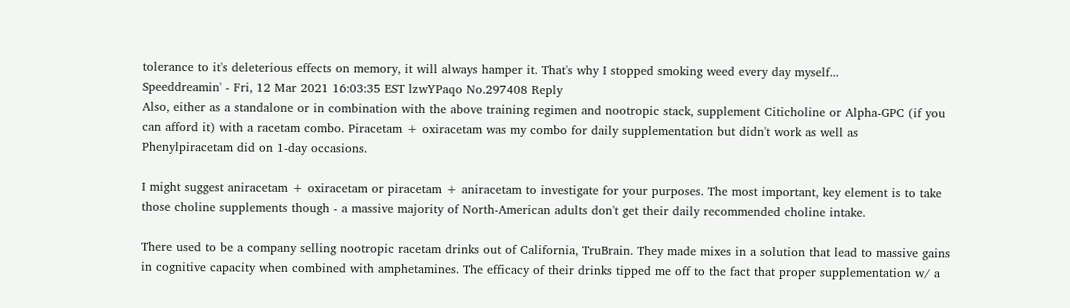tolerance to it's deleterious effects on memory, it will always hamper it. That's why I stopped smoking weed every day myself...
Speeddreamin' - Fri, 12 Mar 2021 16:03:35 EST lzwYPaqo No.297408 Reply
Also, either as a standalone or in combination with the above training regimen and nootropic stack, supplement Citicholine or Alpha-GPC (if you can afford it) with a racetam combo. Piracetam + oxiracetam was my combo for daily supplementation but didn't work as well as Phenylpiracetam did on 1-day occasions.

I might suggest aniracetam + oxiracetam or piracetam + aniracetam to investigate for your purposes. The most important, key element is to take those choline supplements though - a massive majority of North-American adults don't get their daily recommended choline intake.

There used to be a company selling nootropic racetam drinks out of California, TruBrain. They made mixes in a solution that lead to massive gains in cognitive capacity when combined with amphetamines. The efficacy of their drinks tipped me off to the fact that proper supplementation w/ a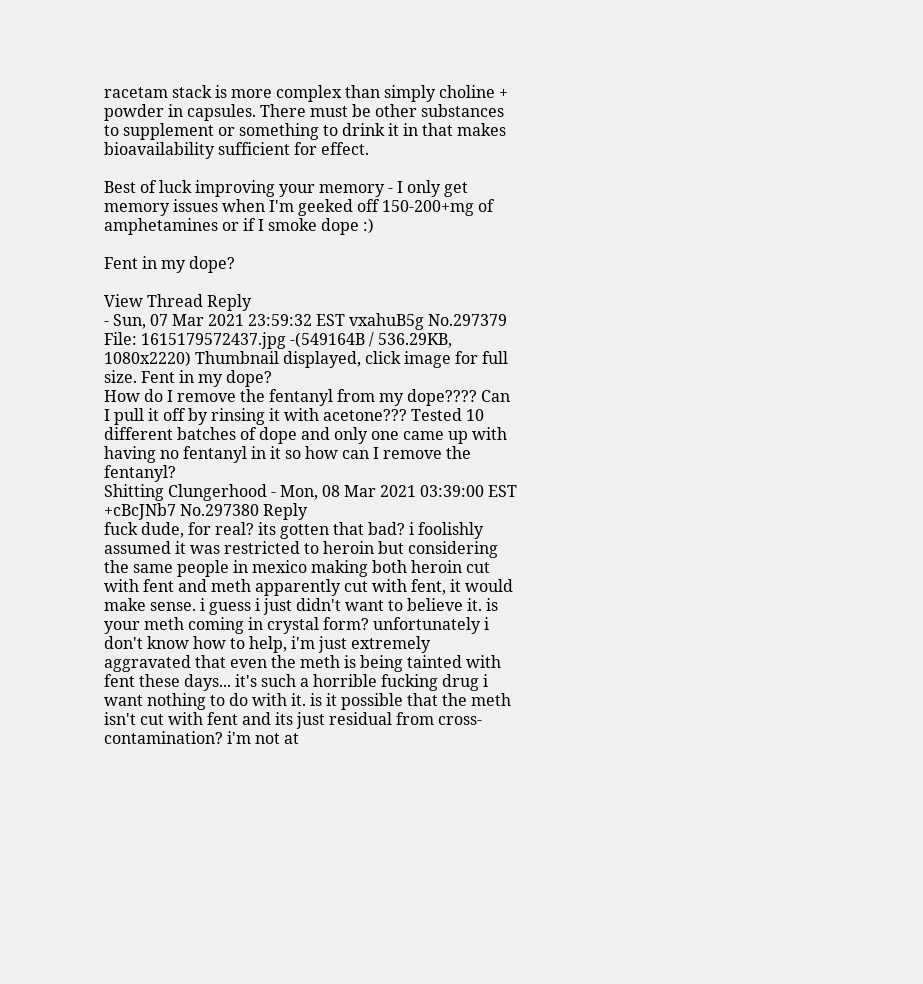racetam stack is more complex than simply choline + powder in capsules. There must be other substances to supplement or something to drink it in that makes bioavailability sufficient for effect.

Best of luck improving your memory - I only get memory issues when I'm geeked off 150-200+mg of amphetamines or if I smoke dope :)

Fent in my dope?

View Thread Reply
- Sun, 07 Mar 2021 23:59:32 EST vxahuB5g No.297379
File: 1615179572437.jpg -(549164B / 536.29KB, 1080x2220) Thumbnail displayed, click image for full size. Fent in my dope?
How do I remove the fentanyl from my dope???? Can I pull it off by rinsing it with acetone??? Tested 10 different batches of dope and only one came up with having no fentanyl in it so how can I remove the fentanyl?
Shitting Clungerhood - Mon, 08 Mar 2021 03:39:00 EST +cBcJNb7 No.297380 Reply
fuck dude, for real? its gotten that bad? i foolishly assumed it was restricted to heroin but considering the same people in mexico making both heroin cut with fent and meth apparently cut with fent, it would make sense. i guess i just didn't want to believe it. is your meth coming in crystal form? unfortunately i don't know how to help, i'm just extremely aggravated that even the meth is being tainted with fent these days... it's such a horrible fucking drug i want nothing to do with it. is it possible that the meth isn't cut with fent and its just residual from cross-contamination? i'm not at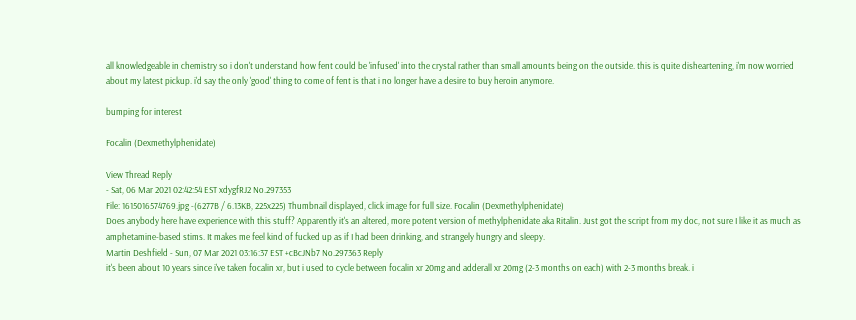all knowledgeable in chemistry so i don't understand how fent could be 'infused' into the crystal rather than small amounts being on the outside. this is quite disheartening, i'm now worried about my latest pickup. i'd say the only 'good' thing to come of fent is that i no longer have a desire to buy heroin anymore.

bumping for interest

Focalin (Dexmethylphenidate)

View Thread Reply
- Sat, 06 Mar 2021 02:42:54 EST xdygfRJ2 No.297353
File: 1615016574769.jpg -(6277B / 6.13KB, 225x225) Thumbnail displayed, click image for full size. Focalin (Dexmethylphenidate)
Does anybody here have experience with this stuff? Apparently it's an altered, more potent version of methylphenidate aka Ritalin. Just got the script from my doc, not sure I like it as much as amphetamine-based stims. It makes me feel kind of fucked up as if I had been drinking, and strangely hungry and sleepy.
Martin Deshfield - Sun, 07 Mar 2021 03:16:37 EST +cBcJNb7 No.297363 Reply
it's been about 10 years since i've taken focalin xr, but i used to cycle between focalin xr 20mg and adderall xr 20mg (2-3 months on each) with 2-3 months break. i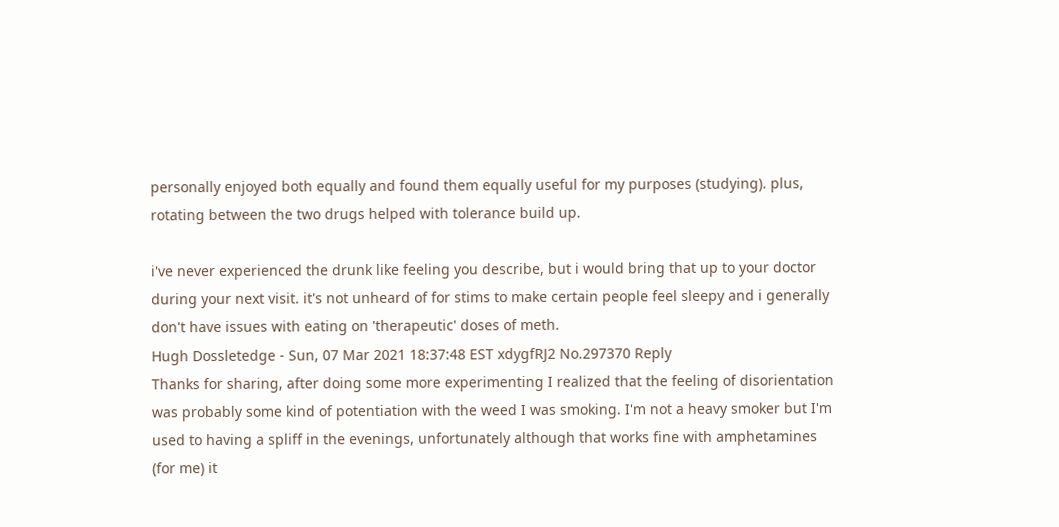personally enjoyed both equally and found them equally useful for my purposes (studying). plus, rotating between the two drugs helped with tolerance build up.

i've never experienced the drunk like feeling you describe, but i would bring that up to your doctor during your next visit. it's not unheard of for stims to make certain people feel sleepy and i generally don't have issues with eating on 'therapeutic' doses of meth.
Hugh Dossletedge - Sun, 07 Mar 2021 18:37:48 EST xdygfRJ2 No.297370 Reply
Thanks for sharing, after doing some more experimenting I realized that the feeling of disorientation was probably some kind of potentiation with the weed I was smoking. I'm not a heavy smoker but I'm used to having a spliff in the evenings, unfortunately although that works fine with amphetamines (for me) it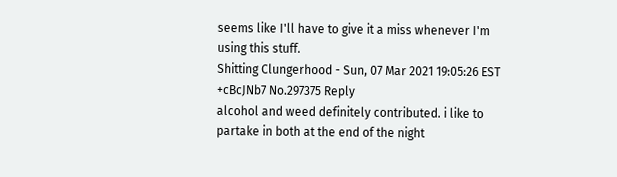seems like I'll have to give it a miss whenever I'm using this stuff.
Shitting Clungerhood - Sun, 07 Mar 2021 19:05:26 EST +cBcJNb7 No.297375 Reply
alcohol and weed definitely contributed. i like to partake in both at the end of the night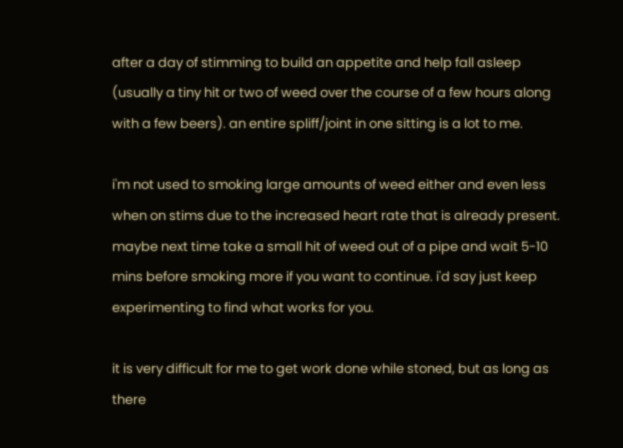after a day of stimming to build an appetite and help fall asleep (usually a tiny hit or two of weed over the course of a few hours along with a few beers). an entire spliff/joint in one sitting is a lot to me.

i'm not used to smoking large amounts of weed either and even less when on stims due to the increased heart rate that is already present. maybe next time take a small hit of weed out of a pipe and wait 5-10 mins before smoking more if you want to continue. i'd say just keep experimenting to find what works for you.

it is very difficult for me to get work done while stoned, but as long as there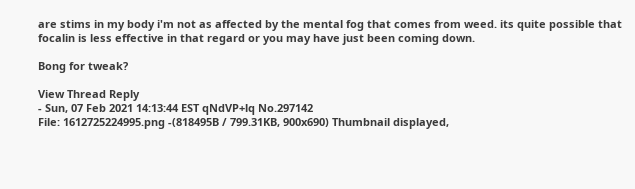are stims in my body i'm not as affected by the mental fog that comes from weed. its quite possible that focalin is less effective in that regard or you may have just been coming down.

Bong for tweak?

View Thread Reply
- Sun, 07 Feb 2021 14:13:44 EST qNdVP+lq No.297142
File: 1612725224995.png -(818495B / 799.31KB, 900x690) Thumbnail displayed,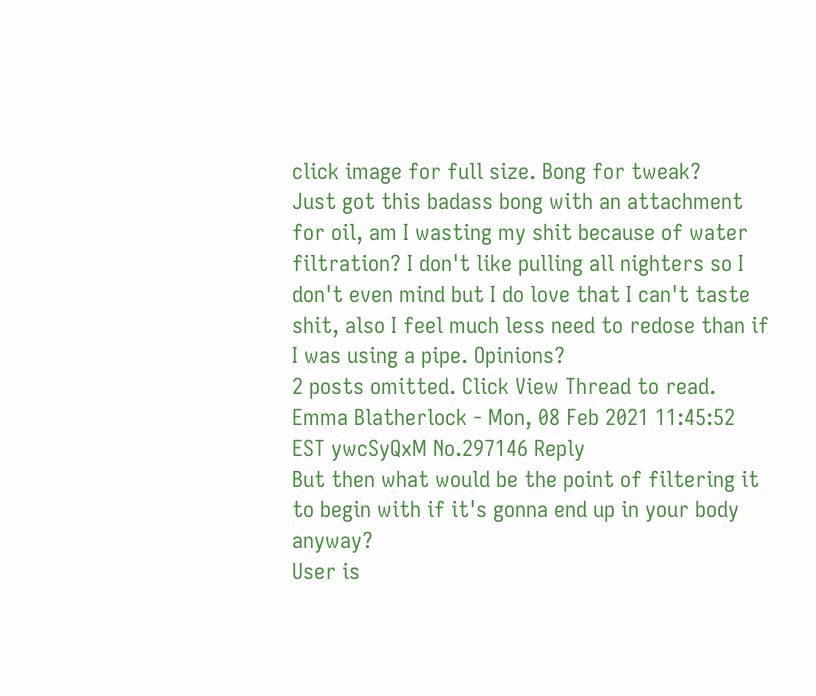click image for full size. Bong for tweak?
Just got this badass bong with an attachment for oil, am I wasting my shit because of water filtration? I don't like pulling all nighters so I don't even mind but I do love that I can't taste shit, also I feel much less need to redose than if I was using a pipe. Opinions?
2 posts omitted. Click View Thread to read.
Emma Blatherlock - Mon, 08 Feb 2021 11:45:52 EST ywcSyQxM No.297146 Reply
But then what would be the point of filtering it to begin with if it's gonna end up in your body anyway?
User is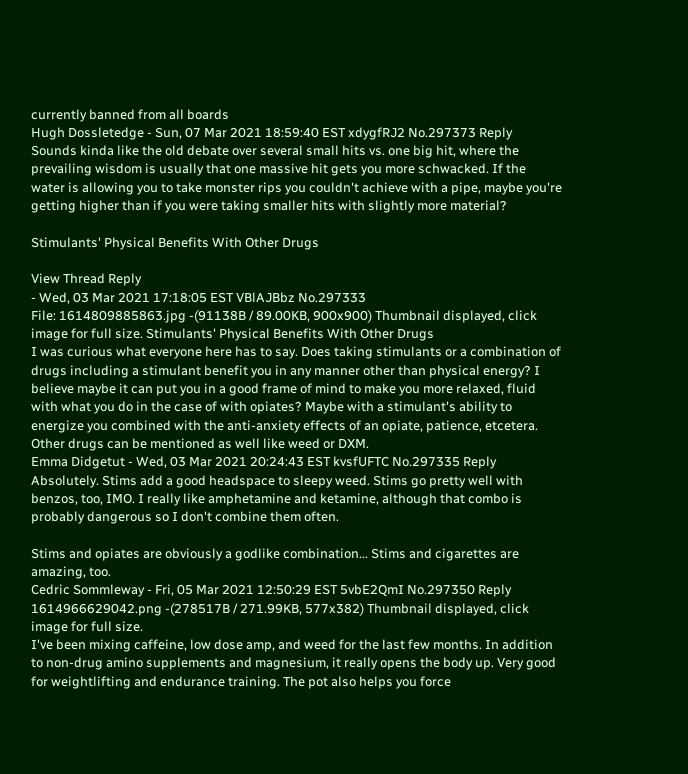currently banned from all boards
Hugh Dossletedge - Sun, 07 Mar 2021 18:59:40 EST xdygfRJ2 No.297373 Reply
Sounds kinda like the old debate over several small hits vs. one big hit, where the prevailing wisdom is usually that one massive hit gets you more schwacked. If the water is allowing you to take monster rips you couldn't achieve with a pipe, maybe you're getting higher than if you were taking smaller hits with slightly more material?

Stimulants' Physical Benefits With Other Drugs

View Thread Reply
- Wed, 03 Mar 2021 17:18:05 EST VBlAJBbz No.297333
File: 1614809885863.jpg -(91138B / 89.00KB, 900x900) Thumbnail displayed, click image for full size. Stimulants' Physical Benefits With Other Drugs
I was curious what everyone here has to say. Does taking stimulants or a combination of drugs including a stimulant benefit you in any manner other than physical energy? I believe maybe it can put you in a good frame of mind to make you more relaxed, fluid with what you do in the case of with opiates? Maybe with a stimulant's ability to energize you combined with the anti-anxiety effects of an opiate, patience, etcetera. Other drugs can be mentioned as well like weed or DXM.
Emma Didgetut - Wed, 03 Mar 2021 20:24:43 EST kvsfUFTC No.297335 Reply
Absolutely. Stims add a good headspace to sleepy weed. Stims go pretty well with benzos, too, IMO. I really like amphetamine and ketamine, although that combo is probably dangerous so I don't combine them often.

Stims and opiates are obviously a godlike combination... Stims and cigarettes are amazing, too.
Cedric Sommleway - Fri, 05 Mar 2021 12:50:29 EST 5vbE2QmI No.297350 Reply
1614966629042.png -(278517B / 271.99KB, 577x382) Thumbnail displayed, click image for full size.
I've been mixing caffeine, low dose amp, and weed for the last few months. In addition to non-drug amino supplements and magnesium, it really opens the body up. Very good for weightlifting and endurance training. The pot also helps you force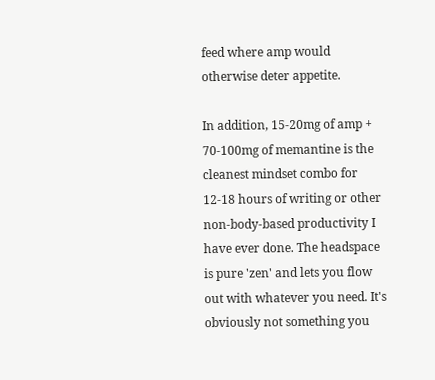feed where amp would otherwise deter appetite.

In addition, 15-20mg of amp + 70-100mg of memantine is the cleanest mindset combo for 12-18 hours of writing or other non-body-based productivity I have ever done. The headspace is pure 'zen' and lets you flow out with whatever you need. It's obviously not something you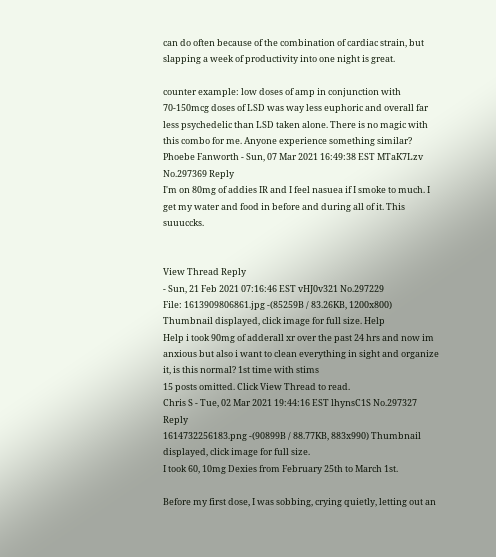can do often because of the combination of cardiac strain, but slapping a week of productivity into one night is great.

counter example: low doses of amp in conjunction with 70-150mcg doses of LSD was way less euphoric and overall far less psychedelic than LSD taken alone. There is no magic with this combo for me. Anyone experience something similar?
Phoebe Fanworth - Sun, 07 Mar 2021 16:49:38 EST MTaK7Lzv No.297369 Reply
I'm on 80mg of addies IR and I feel nasuea if I smoke to much. I get my water and food in before and during all of it. This suuuccks.


View Thread Reply
- Sun, 21 Feb 2021 07:16:46 EST vHJ0v321 No.297229
File: 1613909806861.jpg -(85259B / 83.26KB, 1200x800) Thumbnail displayed, click image for full size. Help
Help i took 90mg of adderall xr over the past 24 hrs and now im anxious but also i want to clean everything in sight and organize it, is this normal? 1st time with stims
15 posts omitted. Click View Thread to read.
Chris S - Tue, 02 Mar 2021 19:44:16 EST lhynsC1S No.297327 Reply
1614732256183.png -(90899B / 88.77KB, 883x990) Thumbnail displayed, click image for full size.
I took 60, 10mg Dexies from February 25th to March 1st.

Before my first dose, I was sobbing, crying quietly, letting out an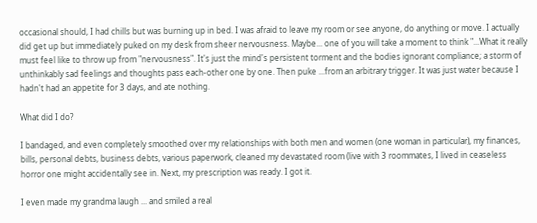occasional should, I had chills but was burning up in bed. I was afraid to leave my room or see anyone, do anything or move. I actually did get up but immediately puked on my desk from sheer nervousness. Maybe... one of you will take a moment to think "...What it really must feel like to throw up from "nervousness". It's just the mind's persistent torment and the bodies ignorant compliance; a storm of unthinkably sad feelings and thoughts pass each-other one by one. Then puke ...from an arbitrary trigger. It was just water because I hadn't had an appetite for 3 days, and ate nothing.

What did I do?

I bandaged, and even completely smoothed over my relationships with both men and women (one woman in particular), my finances, bills, personal debts, business debts, various paperwork, cleaned my devastated room (live with 3 roommates, I lived in ceaseless horror one might accidentally see in. Next, my prescription was ready. I got it.

I even made my grandma laugh ... and smiled a real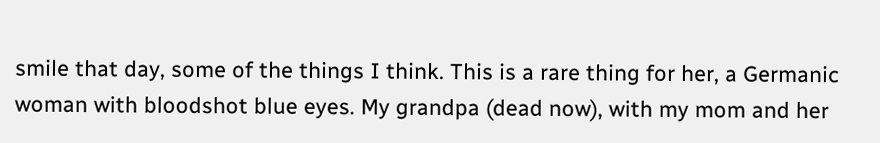smile that day, some of the things I think. This is a rare thing for her, a Germanic woman with bloodshot blue eyes. My grandpa (dead now), with my mom and her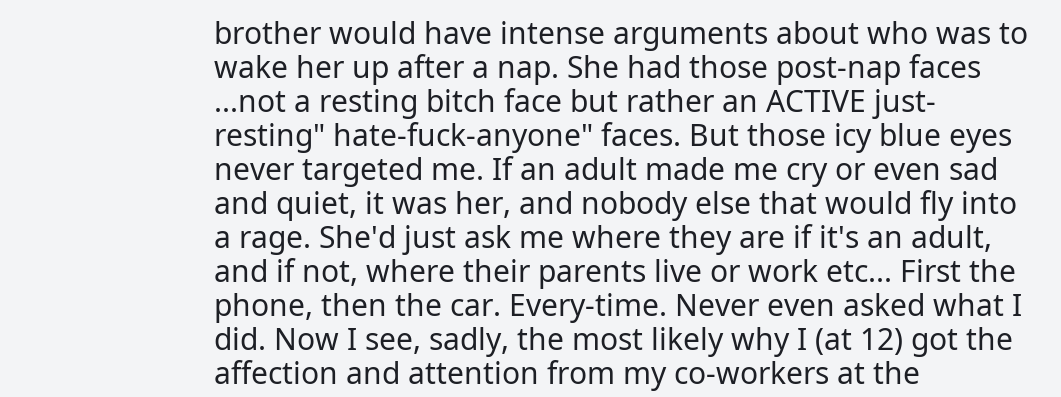brother would have intense arguments about who was to wake her up after a nap. She had those post-nap faces ...not a resting bitch face but rather an ACTIVE just-resting" hate-fuck-anyone" faces. But those icy blue eyes never targeted me. If an adult made me cry or even sad and quiet, it was her, and nobody else that would fly into a rage. She'd just ask me where they are if it's an adult, and if not, where their parents live or work etc... First the phone, then the car. Every-time. Never even asked what I did. Now I see, sadly, the most likely why I (at 12) got the affection and attention from my co-workers at the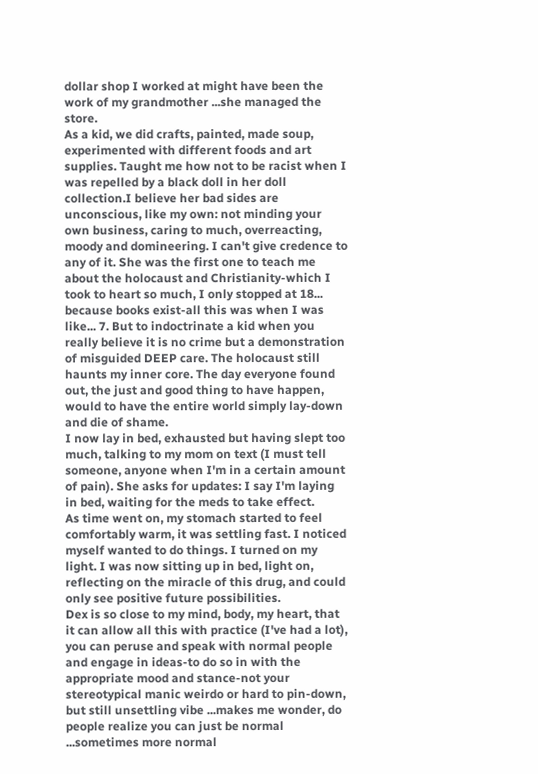dollar shop I worked at might have been the work of my grandmother ...she managed the store.
As a kid, we did crafts, painted, made soup, experimented with different foods and art supplies. Taught me how not to be racist when I was repelled by a black doll in her doll collection.I believe her bad sides are unconscious, like my own: not minding your own business, caring to much, overreacting, moody and domineering. I can't give credence to any of it. She was the first one to teach me about the holocaust and Christianity-which I took to heart so much, I only stopped at 18... because books exist-all this was when I was like... 7. But to indoctrinate a kid when you really believe it is no crime but a demonstration of misguided DEEP care. The holocaust still haunts my inner core. The day everyone found out, the just and good thing to have happen, would to have the entire world simply lay-down and die of shame.
I now lay in bed, exhausted but having slept too much, talking to my mom on text (I must tell someone, anyone when I'm in a certain amount of pain). She asks for updates: I say I'm laying in bed, waiting for the meds to take effect.
As time went on, my stomach started to feel comfortably warm, it was settling fast. I noticed myself wanted to do things. I turned on my light. I was now sitting up in bed, light on, reflecting on the miracle of this drug, and could only see positive future possibilities.
Dex is so close to my mind, body, my heart, that it can allow all this with practice (I've had a lot), you can peruse and speak with normal people and engage in ideas-to do so in with the appropriate mood and stance-not your stereotypical manic weirdo or hard to pin-down, but still unsettling vibe ...makes me wonder, do people realize you can just be normal ...sometimes more normal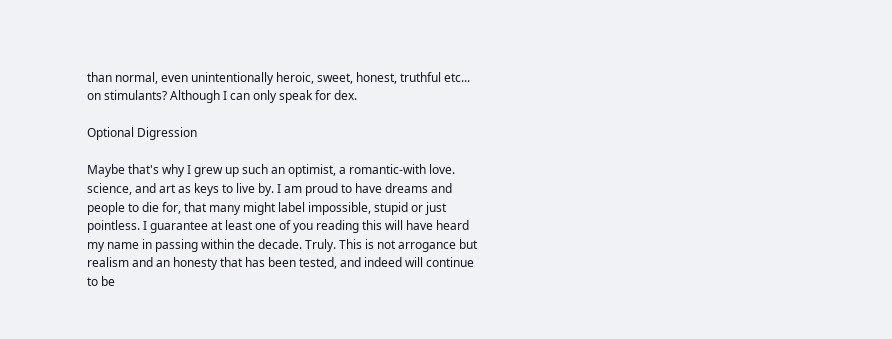than normal, even unintentionally heroic, sweet, honest, truthful etc... on stimulants? Although I can only speak for dex.

Optional Digression

Maybe that's why I grew up such an optimist, a romantic-with love. science, and art as keys to live by. I am proud to have dreams and people to die for, that many might label impossible, stupid or just pointless. I guarantee at least one of you reading this will have heard my name in passing within the decade. Truly. This is not arrogance but realism and an honesty that has been tested, and indeed will continue to be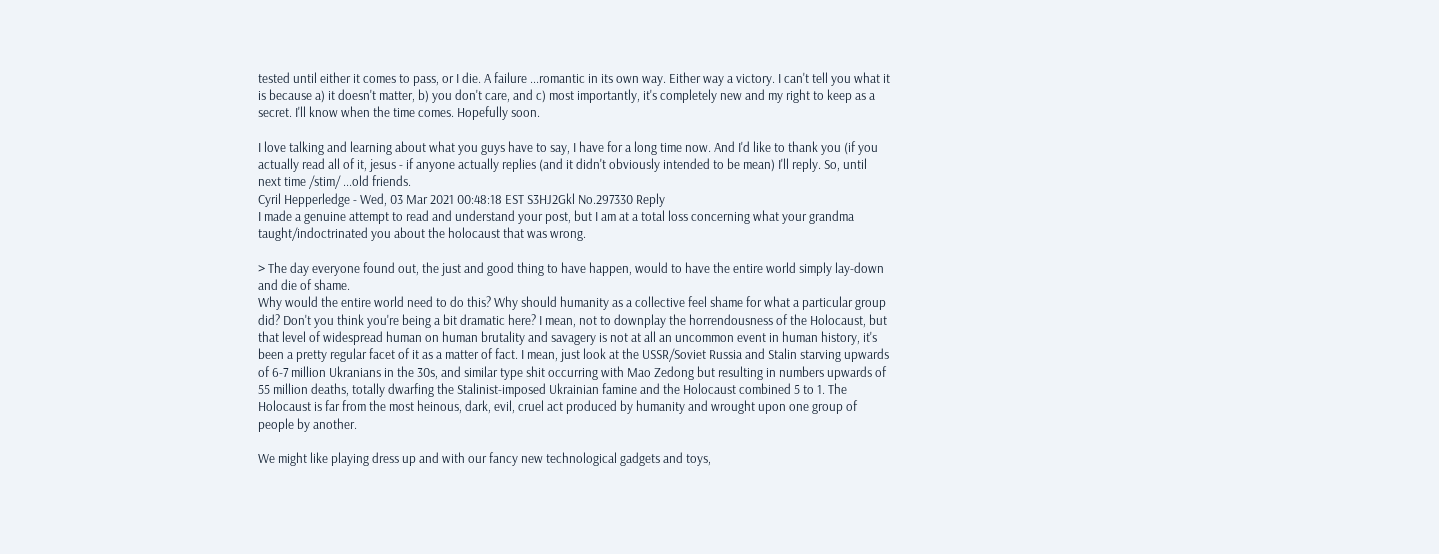tested until either it comes to pass, or I die. A failure ...romantic in its own way. Either way a victory. I can't tell you what it is because a) it doesn't matter, b) you don't care, and c) most importantly, it's completely new and my right to keep as a secret. I'll know when the time comes. Hopefully soon.

I love talking and learning about what you guys have to say, I have for a long time now. And I'd like to thank you (if you actually read all of it, jesus - if anyone actually replies (and it didn't obviously intended to be mean) I'll reply. So, until next time /stim/ ...old friends.
Cyril Hepperledge - Wed, 03 Mar 2021 00:48:18 EST S3HJ2Gkl No.297330 Reply
I made a genuine attempt to read and understand your post, but I am at a total loss concerning what your grandma taught/indoctrinated you about the holocaust that was wrong.

> The day everyone found out, the just and good thing to have happen, would to have the entire world simply lay-down and die of shame.
Why would the entire world need to do this? Why should humanity as a collective feel shame for what a particular group did? Don't you think you're being a bit dramatic here? I mean, not to downplay the horrendousness of the Holocaust, but that level of widespread human on human brutality and savagery is not at all an uncommon event in human history, it's been a pretty regular facet of it as a matter of fact. I mean, just look at the USSR/Soviet Russia and Stalin starving upwards of 6-7 million Ukranians in the 30s, and similar type shit occurring with Mao Zedong but resulting in numbers upwards of 55 million deaths, totally dwarfing the Stalinist-imposed Ukrainian famine and the Holocaust combined 5 to 1. The Holocaust is far from the most heinous, dark, evil, cruel act produced by humanity and wrought upon one group of people by another.

We might like playing dress up and with our fancy new technological gadgets and toys,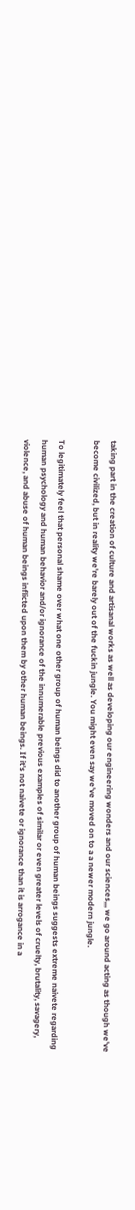taking part in the creation of culture and artisanal works as well as developing our engineering wonders and our sciences,,, we go around acting as though we've become civilized, but in reality we're barely out of the fuckin jungle. You might even say we've moved on to a a newer modern jungle.

To legitimately feel that personal shame over what one other group of human beings did to another group of human beings suggests extreme naivete regarding human psychology and human behavior and/or ignorance of the innumerable previous examples of similar or even greater levels of cruelty, brutality, savagery, violence, and abuse of human beings inflicted upon them by other human beings. If it's not naivete or ignorance than it is arrogance in a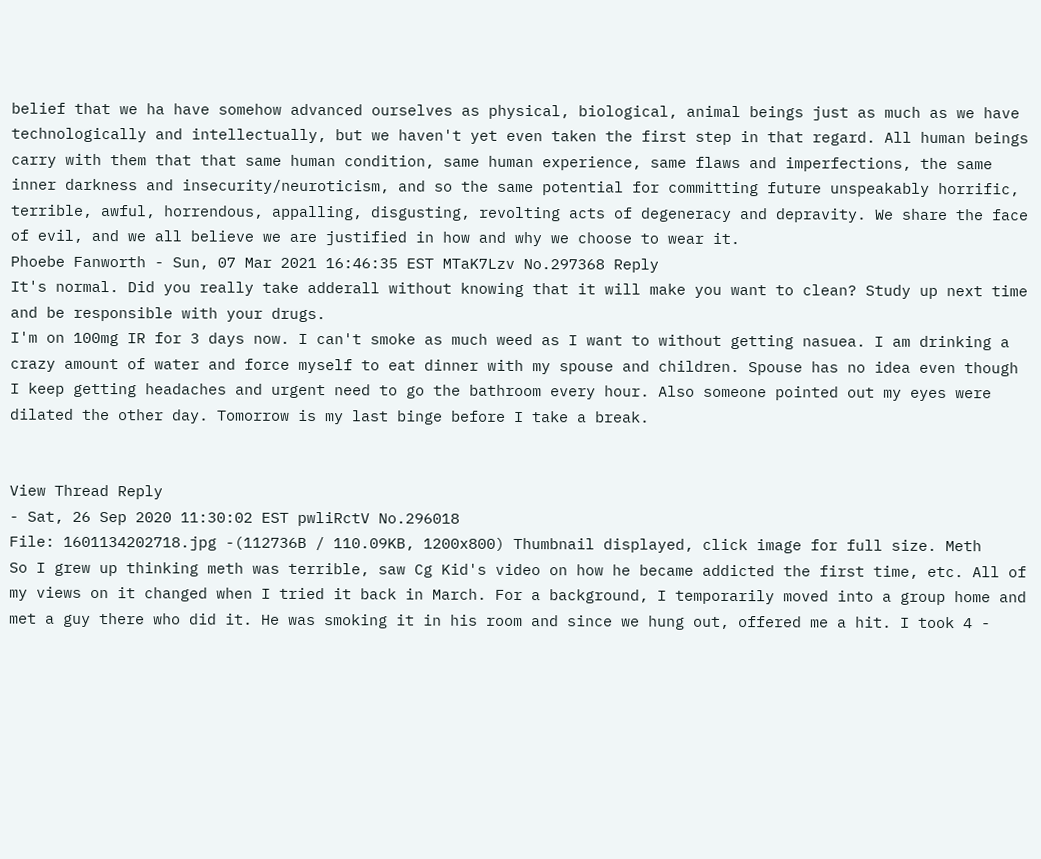belief that we ha have somehow advanced ourselves as physical, biological, animal beings just as much as we have technologically and intellectually, but we haven't yet even taken the first step in that regard. All human beings carry with them that that same human condition, same human experience, same flaws and imperfections, the same inner darkness and insecurity/neuroticism, and so the same potential for committing future unspeakably horrific, terrible, awful, horrendous, appalling, disgusting, revolting acts of degeneracy and depravity. We share the face of evil, and we all believe we are justified in how and why we choose to wear it.
Phoebe Fanworth - Sun, 07 Mar 2021 16:46:35 EST MTaK7Lzv No.297368 Reply
It's normal. Did you really take adderall without knowing that it will make you want to clean? Study up next time and be responsible with your drugs.
I'm on 100mg IR for 3 days now. I can't smoke as much weed as I want to without getting nasuea. I am drinking a crazy amount of water and force myself to eat dinner with my spouse and children. Spouse has no idea even though I keep getting headaches and urgent need to go the bathroom every hour. Also someone pointed out my eyes were dilated the other day. Tomorrow is my last binge before I take a break.


View Thread Reply
- Sat, 26 Sep 2020 11:30:02 EST pwliRctV No.296018
File: 1601134202718.jpg -(112736B / 110.09KB, 1200x800) Thumbnail displayed, click image for full size. Meth
So I grew up thinking meth was terrible, saw Cg Kid's video on how he became addicted the first time, etc. All of my views on it changed when I tried it back in March. For a background, I temporarily moved into a group home and met a guy there who did it. He was smoking it in his room and since we hung out, offered me a hit. I took 4 -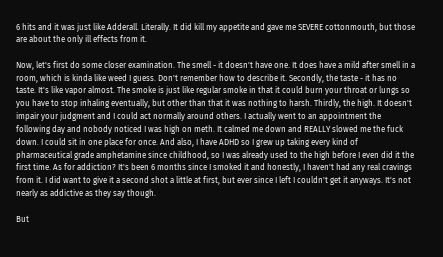6 hits and it was just like Adderall. Literally. It did kill my appetite and gave me SEVERE cottonmouth, but those are about the only ill effects from it.

Now, let's first do some closer examination. The smell - it doesn't have one. It does have a mild after smell in a room, which is kinda like weed I guess. Don't remember how to describe it. Secondly, the taste - it has no taste. It's like vapor almost. The smoke is just like regular smoke in that it could burn your throat or lungs so you have to stop inhaling eventually, but other than that it was nothing to harsh. Thirdly, the high. It doesn't impair your judgment and I could act normally around others. I actually went to an appointment the following day and nobody noticed I was high on meth. It calmed me down and REALLY slowed me the fuck down. I could sit in one place for once. And also, I have ADHD so I grew up taking every kind of pharmaceutical grade amphetamine since childhood, so I was already used to the high before I even did it the first time. As for addiction? It's been 6 months since I smoked it and honestly, I haven't had any real cravings from it. I did want to give it a second shot a little at first, but ever since I left I couldn't get it anyways. It's not nearly as addictive as they say though.

But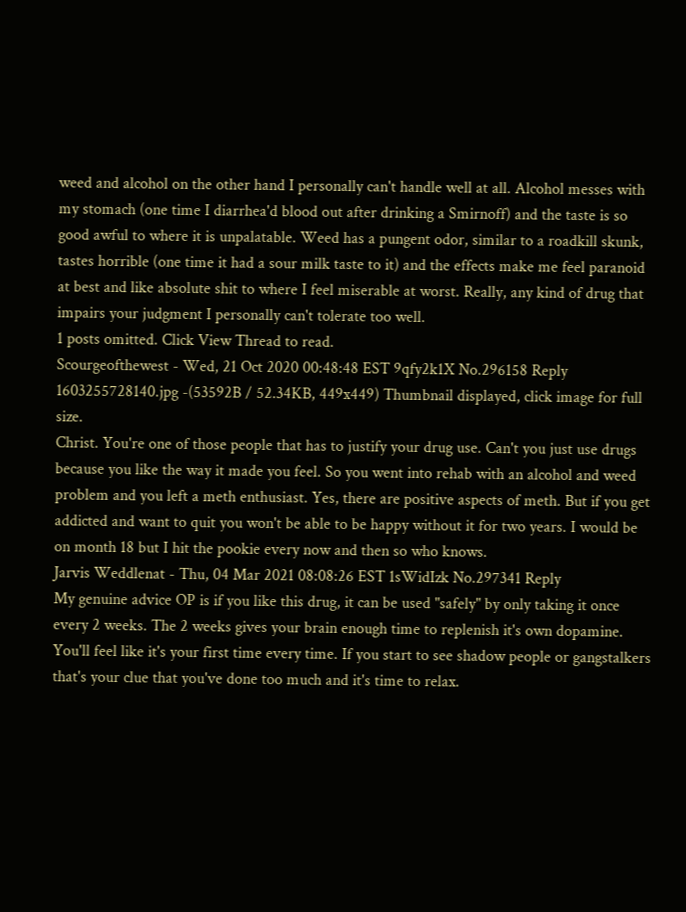weed and alcohol on the other hand I personally can't handle well at all. Alcohol messes with my stomach (one time I diarrhea'd blood out after drinking a Smirnoff) and the taste is so good awful to where it is unpalatable. Weed has a pungent odor, similar to a roadkill skunk, tastes horrible (one time it had a sour milk taste to it) and the effects make me feel paranoid at best and like absolute shit to where I feel miserable at worst. Really, any kind of drug that impairs your judgment I personally can't tolerate too well.
1 posts omitted. Click View Thread to read.
Scourgeofthewest - Wed, 21 Oct 2020 00:48:48 EST 9qfy2k1X No.296158 Reply
1603255728140.jpg -(53592B / 52.34KB, 449x449) Thumbnail displayed, click image for full size.
Christ. You're one of those people that has to justify your drug use. Can't you just use drugs because you like the way it made you feel. So you went into rehab with an alcohol and weed problem and you left a meth enthusiast. Yes, there are positive aspects of meth. But if you get addicted and want to quit you won't be able to be happy without it for two years. I would be on month 18 but I hit the pookie every now and then so who knows.
Jarvis Weddlenat - Thu, 04 Mar 2021 08:08:26 EST 1sWidIzk No.297341 Reply
My genuine advice OP is if you like this drug, it can be used "safely" by only taking it once every 2 weeks. The 2 weeks gives your brain enough time to replenish it's own dopamine. You'll feel like it's your first time every time. If you start to see shadow people or gangstalkers that's your clue that you've done too much and it's time to relax.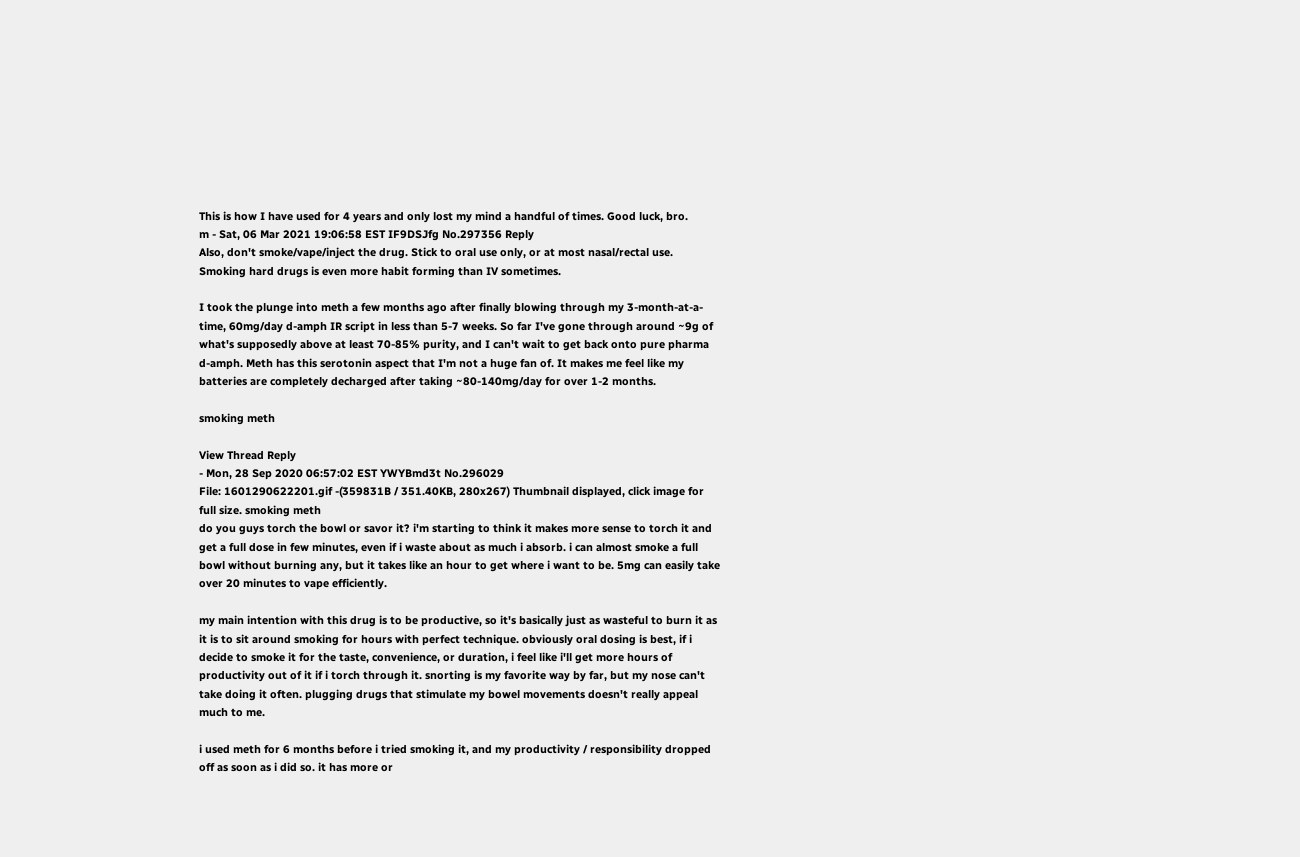This is how I have used for 4 years and only lost my mind a handful of times. Good luck, bro.
m - Sat, 06 Mar 2021 19:06:58 EST IF9DSJfg No.297356 Reply
Also, don't smoke/vape/inject the drug. Stick to oral use only, or at most nasal/rectal use. Smoking hard drugs is even more habit forming than IV sometimes.

I took the plunge into meth a few months ago after finally blowing through my 3-month-at-a-time, 60mg/day d-amph IR script in less than 5-7 weeks. So far I've gone through around ~9g of what's supposedly above at least 70-85% purity, and I can't wait to get back onto pure pharma d-amph. Meth has this serotonin aspect that I'm not a huge fan of. It makes me feel like my batteries are completely decharged after taking ~80-140mg/day for over 1-2 months.

smoking meth

View Thread Reply
- Mon, 28 Sep 2020 06:57:02 EST YWYBmd3t No.296029
File: 1601290622201.gif -(359831B / 351.40KB, 280x267) Thumbnail displayed, click image for full size. smoking meth
do you guys torch the bowl or savor it? i'm starting to think it makes more sense to torch it and get a full dose in few minutes, even if i waste about as much i absorb. i can almost smoke a full bowl without burning any, but it takes like an hour to get where i want to be. 5mg can easily take over 20 minutes to vape efficiently.

my main intention with this drug is to be productive, so it's basically just as wasteful to burn it as it is to sit around smoking for hours with perfect technique. obviously oral dosing is best, if i decide to smoke it for the taste, convenience, or duration, i feel like i'll get more hours of productivity out of it if i torch through it. snorting is my favorite way by far, but my nose can't take doing it often. plugging drugs that stimulate my bowel movements doesn't really appeal much to me.

i used meth for 6 months before i tried smoking it, and my productivity / responsibility dropped off as soon as i did so. it has more or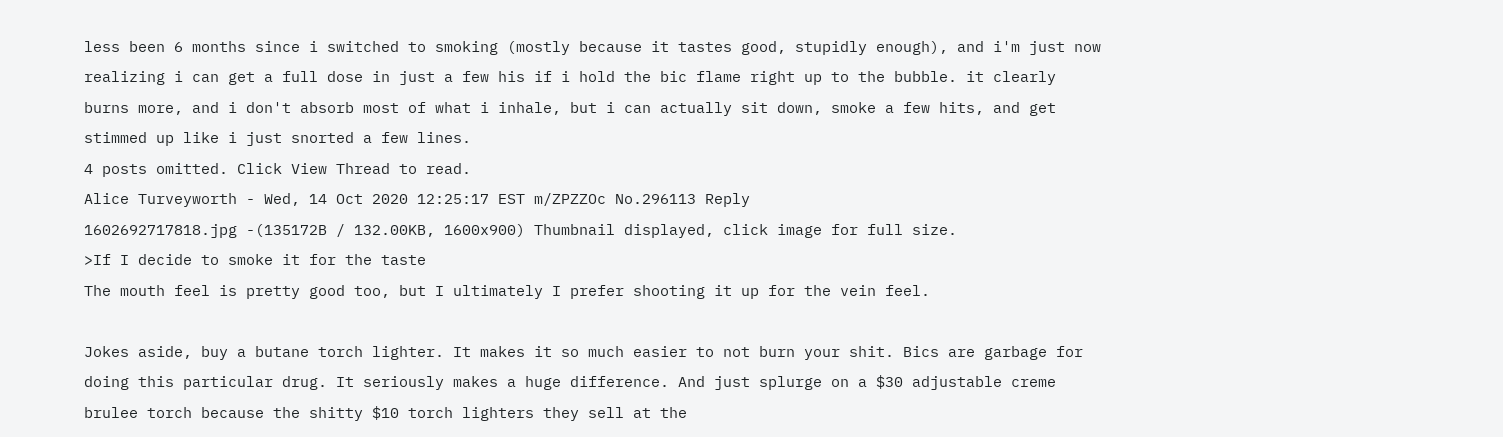less been 6 months since i switched to smoking (mostly because it tastes good, stupidly enough), and i'm just now realizing i can get a full dose in just a few his if i hold the bic flame right up to the bubble. it clearly burns more, and i don't absorb most of what i inhale, but i can actually sit down, smoke a few hits, and get stimmed up like i just snorted a few lines.
4 posts omitted. Click View Thread to read.
Alice Turveyworth - Wed, 14 Oct 2020 12:25:17 EST m/ZPZZOc No.296113 Reply
1602692717818.jpg -(135172B / 132.00KB, 1600x900) Thumbnail displayed, click image for full size.
>If I decide to smoke it for the taste
The mouth feel is pretty good too, but I ultimately I prefer shooting it up for the vein feel.

Jokes aside, buy a butane torch lighter. It makes it so much easier to not burn your shit. Bics are garbage for doing this particular drug. It seriously makes a huge difference. And just splurge on a $30 adjustable creme brulee torch because the shitty $10 torch lighters they sell at the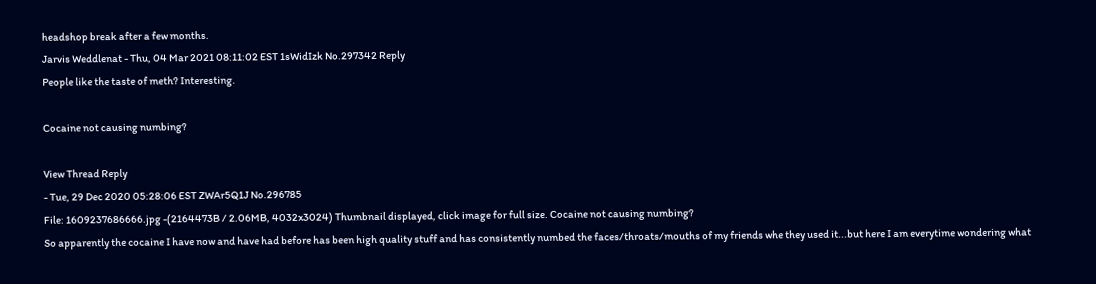headshop break after a few months.
Jarvis Weddlenat - Thu, 04 Mar 2021 08:11:02 EST 1sWidIzk No.297342 Reply
People like the taste of meth? Interesting.

Cocaine not causing numbing?

View Thread Reply
- Tue, 29 Dec 2020 05:28:06 EST ZWAr5Q1J No.296785
File: 1609237686666.jpg -(2164473B / 2.06MB, 4032x3024) Thumbnail displayed, click image for full size. Cocaine not causing numbing?
So apparently the cocaine I have now and have had before has been high quality stuff and has consistently numbed the faces/throats/mouths of my friends whe they used it...but here I am everytime wondering what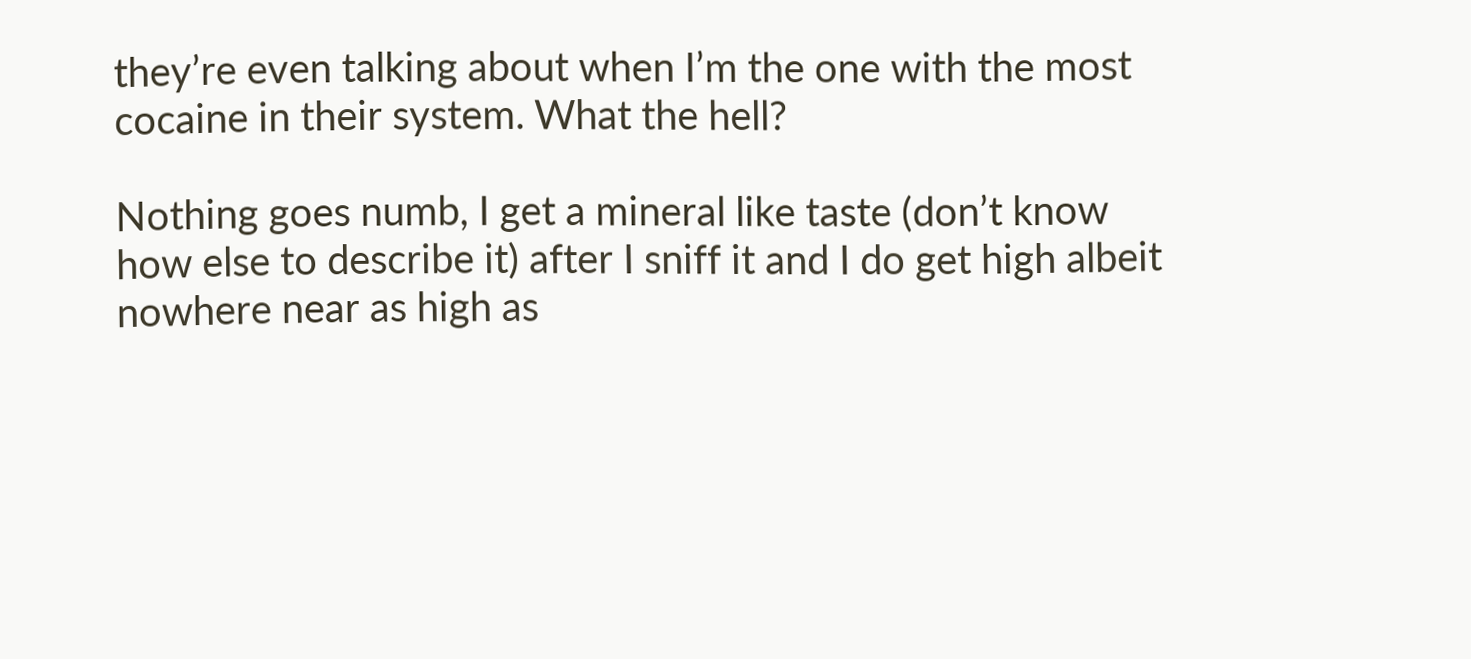they’re even talking about when I’m the one with the most cocaine in their system. What the hell?

Nothing goes numb, I get a mineral like taste (don’t know how else to describe it) after I sniff it and I do get high albeit nowhere near as high as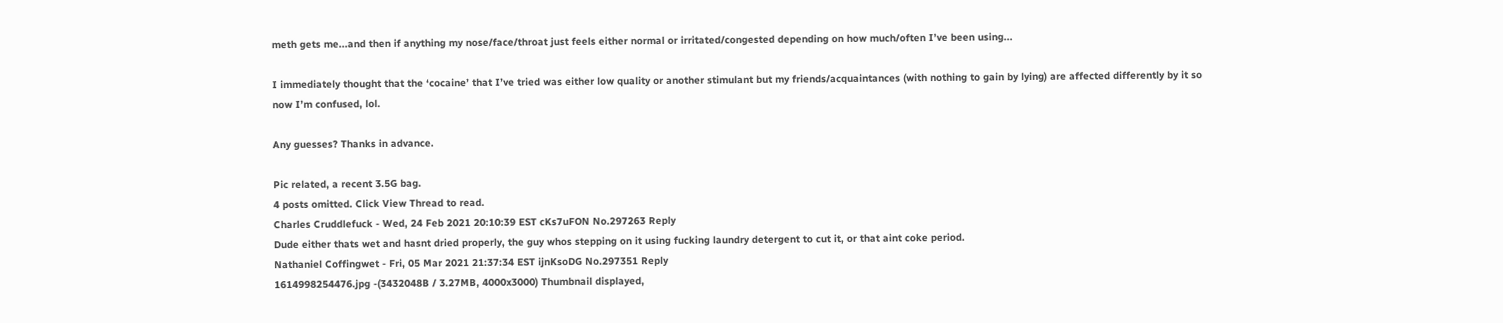meth gets me...and then if anything my nose/face/throat just feels either normal or irritated/congested depending on how much/often I’ve been using...

I immediately thought that the ‘cocaine’ that I’ve tried was either low quality or another stimulant but my friends/acquaintances (with nothing to gain by lying) are affected differently by it so now I’m confused, lol.

Any guesses? Thanks in advance.

Pic related, a recent 3.5G bag.
4 posts omitted. Click View Thread to read.
Charles Cruddlefuck - Wed, 24 Feb 2021 20:10:39 EST cKs7uFON No.297263 Reply
Dude either thats wet and hasnt dried properly, the guy whos stepping on it using fucking laundry detergent to cut it, or that aint coke period.
Nathaniel Coffingwet - Fri, 05 Mar 2021 21:37:34 EST ijnKsoDG No.297351 Reply
1614998254476.jpg -(3432048B / 3.27MB, 4000x3000) Thumbnail displayed,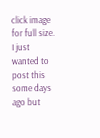click image for full size.
I just wanted to post this some days ago but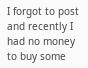I forgot to post and recently I had no money to buy some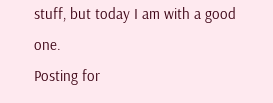stuff, but today I am with a good one.
Posting for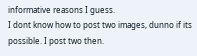informative reasons I guess.
I dont know how to post two images, dunno if its possible. I post two then.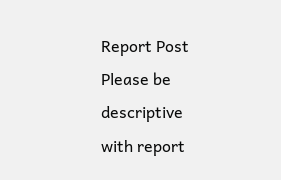Report Post
Please be descriptive with report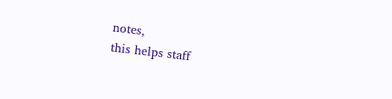notes,
this helps staff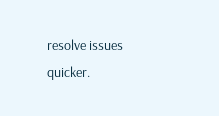resolve issues quicker.